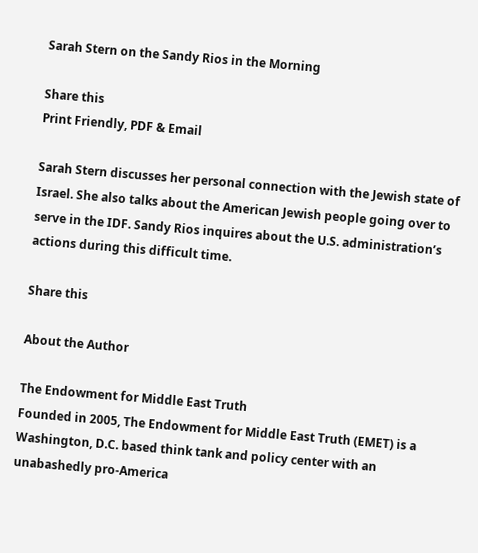Sarah Stern on the Sandy Rios in the Morning

Share this
Print Friendly, PDF & Email

Sarah Stern discusses her personal connection with the Jewish state of Israel. She also talks about the American Jewish people going over to serve in the IDF. Sandy Rios inquires about the U.S. administration’s actions during this difficult time.

Share this

About the Author

The Endowment for Middle East Truth
Founded in 2005, The Endowment for Middle East Truth (EMET) is a Washington, D.C. based think tank and policy center with an unabashedly pro-America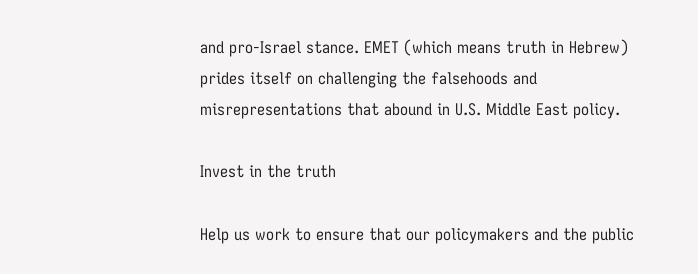and pro-Israel stance. EMET (which means truth in Hebrew) prides itself on challenging the falsehoods and misrepresentations that abound in U.S. Middle East policy.

Invest in the truth

Help us work to ensure that our policymakers and the public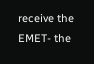receive the EMET- the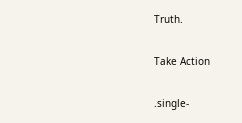Truth.

Take Action

.single-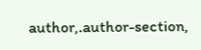author,.author-section,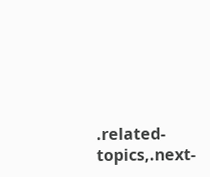.related-topics,.next-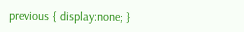previous { display:none; }